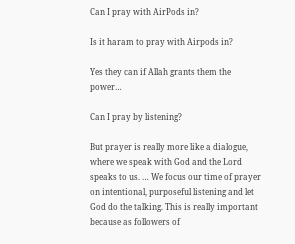Can I pray with AirPods in?

Is it haram to pray with Airpods in?

Yes they can if Allah grants them the power…

Can I pray by listening?

But prayer is really more like a dialogue, where we speak with God and the Lord speaks to us. … We focus our time of prayer on intentional, purposeful listening and let God do the talking. This is really important because as followers of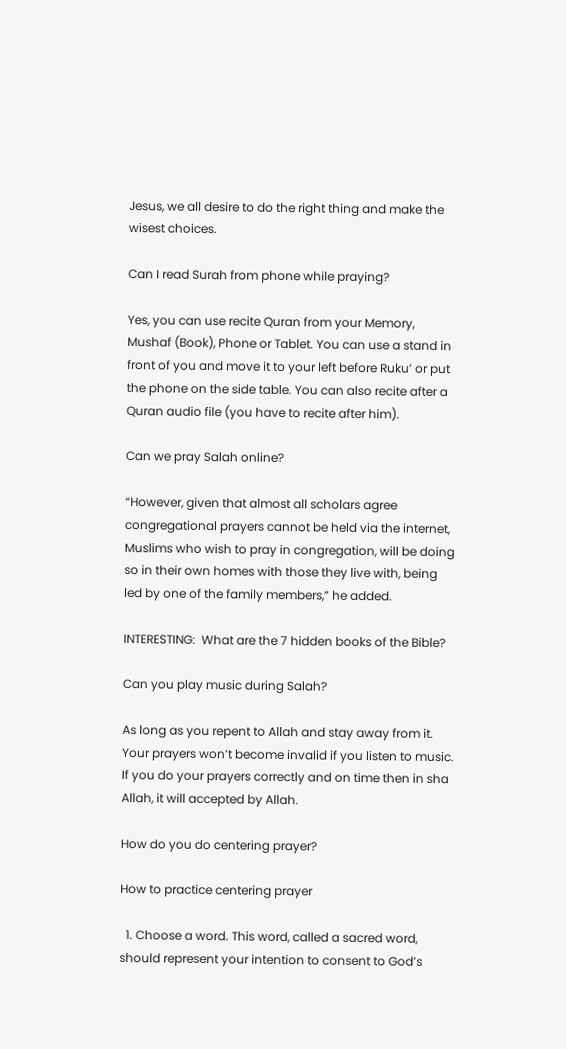Jesus, we all desire to do the right thing and make the wisest choices.

Can I read Surah from phone while praying?

Yes, you can use recite Quran from your Memory, Mushaf (Book), Phone or Tablet. You can use a stand in front of you and move it to your left before Ruku’ or put the phone on the side table. You can also recite after a Quran audio file (you have to recite after him).

Can we pray Salah online?

“However, given that almost all scholars agree congregational prayers cannot be held via the internet, Muslims who wish to pray in congregation, will be doing so in their own homes with those they live with, being led by one of the family members,” he added.

INTERESTING:  What are the 7 hidden books of the Bible?

Can you play music during Salah?

As long as you repent to Allah and stay away from it. Your prayers won’t become invalid if you listen to music. If you do your prayers correctly and on time then in sha Allah, it will accepted by Allah.

How do you do centering prayer?

How to practice centering prayer

  1. Choose a word. This word, called a sacred word, should represent your intention to consent to God’s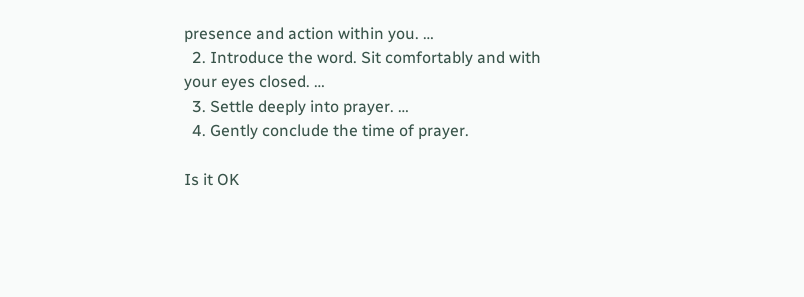presence and action within you. …
  2. Introduce the word. Sit comfortably and with your eyes closed. …
  3. Settle deeply into prayer. …
  4. Gently conclude the time of prayer.

Is it OK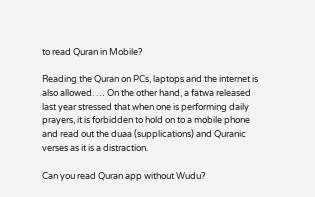to read Quran in Mobile?

Reading the Quran on PCs, laptops and the internet is also allowed. … On the other hand, a fatwa released last year stressed that when one is performing daily prayers, it is forbidden to hold on to a mobile phone and read out the duaa (supplications) and Quranic verses as it is a distraction.

Can you read Quran app without Wudu?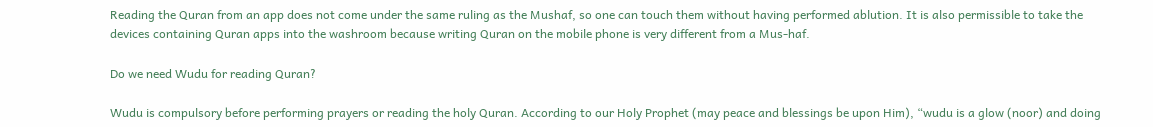Reading the Quran from an app does not come under the same ruling as the Mushaf, so one can touch them without having performed ablution. It is also permissible to take the devices containing Quran apps into the washroom because writing Quran on the mobile phone is very different from a Mus-haf.

Do we need Wudu for reading Quran?

Wudu is compulsory before performing prayers or reading the holy Quran. According to our Holy Prophet (may peace and blessings be upon Him), “wudu is a glow (noor) and doing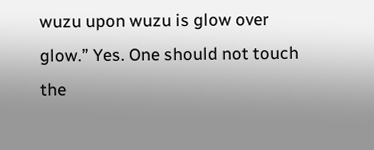wuzu upon wuzu is glow over glow.” Yes. One should not touch the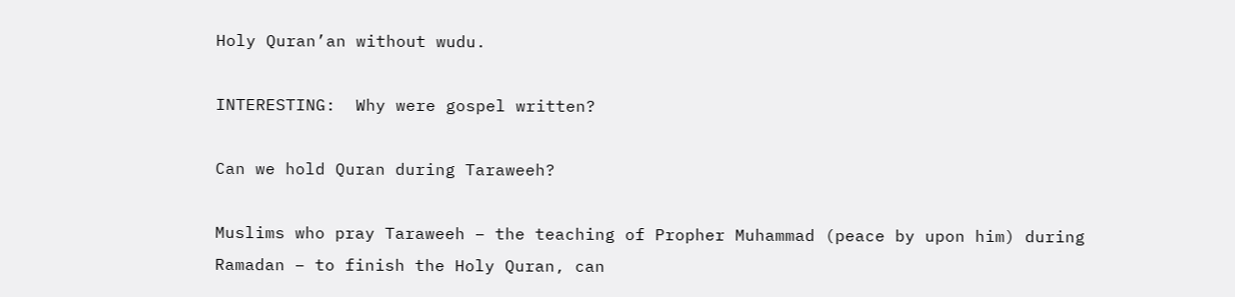Holy Quran’an without wudu.

INTERESTING:  Why were gospel written?

Can we hold Quran during Taraweeh?

Muslims who pray Taraweeh – the teaching of Propher Muhammad (peace by upon him) during Ramadan – to finish the Holy Quran, can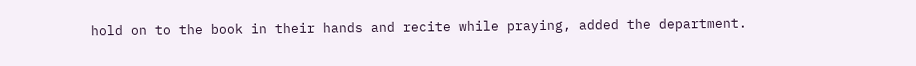hold on to the book in their hands and recite while praying, added the department.